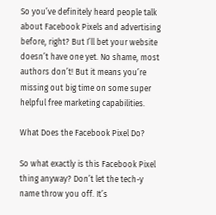So you’ve definitely heard people talk about Facebook Pixels and advertising before, right? But I’ll bet your website doesn’t have one yet. No shame, most authors don’t! But it means you’re missing out big time on some super helpful free marketing capabilities.

What Does the Facebook Pixel Do?

So what exactly is this Facebook Pixel thing anyway? Don’t let the tech-y name throw you off. It’s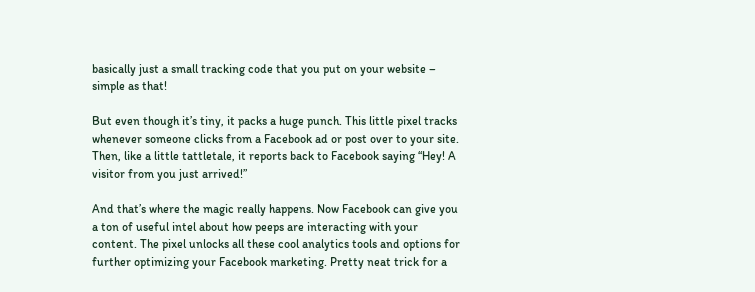basically just a small tracking code that you put on your website – simple as that!

But even though it’s tiny, it packs a huge punch. This little pixel tracks whenever someone clicks from a Facebook ad or post over to your site. Then, like a little tattletale, it reports back to Facebook saying “Hey! A visitor from you just arrived!”

And that’s where the magic really happens. Now Facebook can give you a ton of useful intel about how peeps are interacting with your content. The pixel unlocks all these cool analytics tools and options for further optimizing your Facebook marketing. Pretty neat trick for a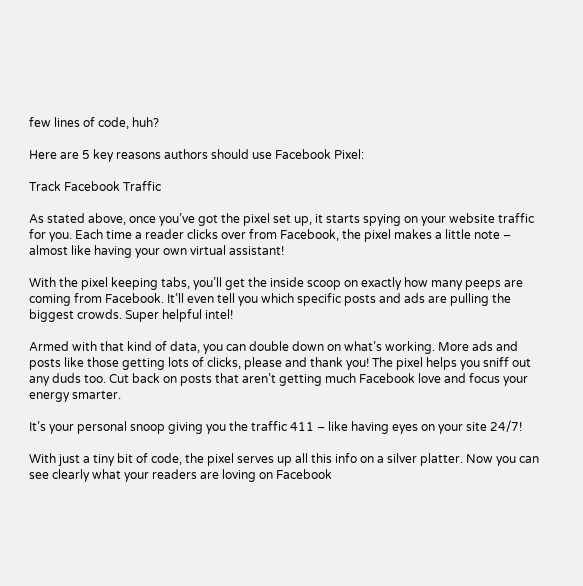few lines of code, huh?

Here are 5 key reasons authors should use Facebook Pixel:

Track Facebook Traffic

As stated above, once you’ve got the pixel set up, it starts spying on your website traffic for you. Each time a reader clicks over from Facebook, the pixel makes a little note – almost like having your own virtual assistant!

With the pixel keeping tabs, you’ll get the inside scoop on exactly how many peeps are coming from Facebook. It’ll even tell you which specific posts and ads are pulling the biggest crowds. Super helpful intel!

Armed with that kind of data, you can double down on what’s working. More ads and posts like those getting lots of clicks, please and thank you! The pixel helps you sniff out any duds too. Cut back on posts that aren’t getting much Facebook love and focus your energy smarter.

It’s your personal snoop giving you the traffic 411 – like having eyes on your site 24/7!

With just a tiny bit of code, the pixel serves up all this info on a silver platter. Now you can see clearly what your readers are loving on Facebook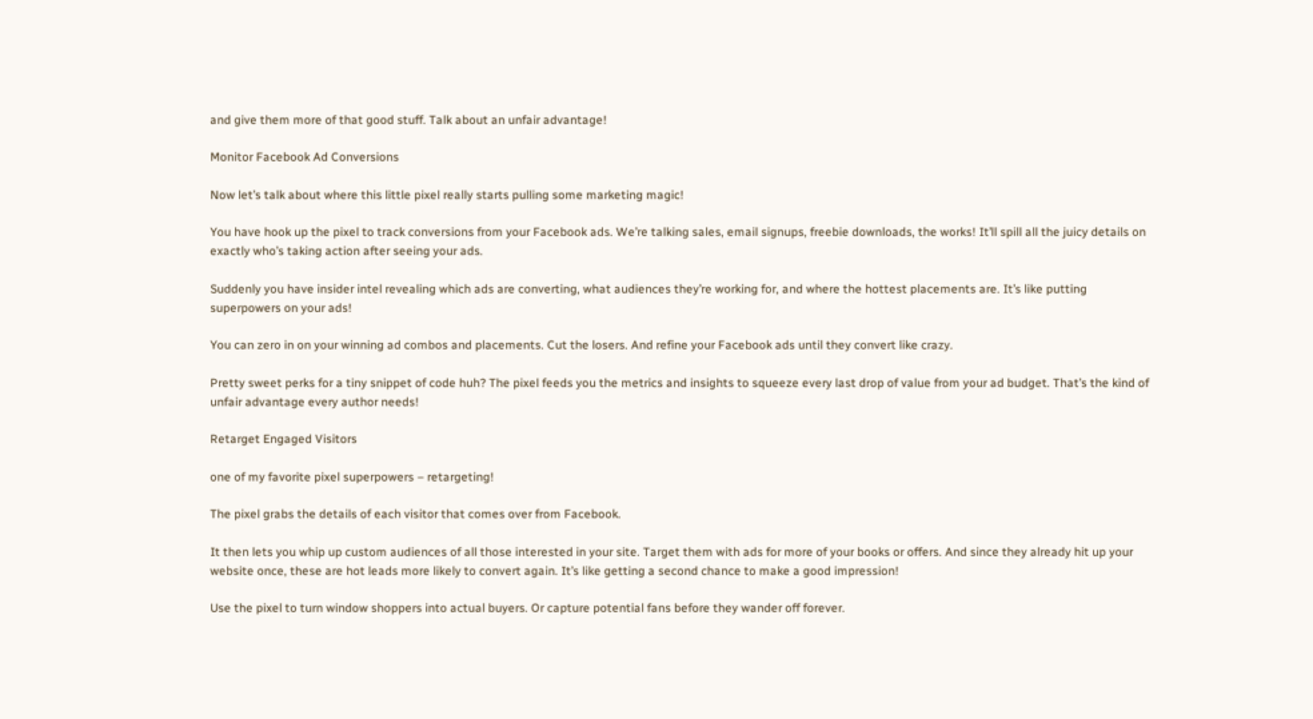and give them more of that good stuff. Talk about an unfair advantage!

Monitor Facebook Ad Conversions

Now let’s talk about where this little pixel really starts pulling some marketing magic!

You have hook up the pixel to track conversions from your Facebook ads. We’re talking sales, email signups, freebie downloads, the works! It’ll spill all the juicy details on exactly who’s taking action after seeing your ads.

Suddenly you have insider intel revealing which ads are converting, what audiences they’re working for, and where the hottest placements are. It’s like putting superpowers on your ads!

You can zero in on your winning ad combos and placements. Cut the losers. And refine your Facebook ads until they convert like crazy.

Pretty sweet perks for a tiny snippet of code huh? The pixel feeds you the metrics and insights to squeeze every last drop of value from your ad budget. That’s the kind of unfair advantage every author needs!

Retarget Engaged Visitors

one of my favorite pixel superpowers – retargeting!

The pixel grabs the details of each visitor that comes over from Facebook.

It then lets you whip up custom audiences of all those interested in your site. Target them with ads for more of your books or offers. And since they already hit up your website once, these are hot leads more likely to convert again. It’s like getting a second chance to make a good impression!

Use the pixel to turn window shoppers into actual buyers. Or capture potential fans before they wander off forever.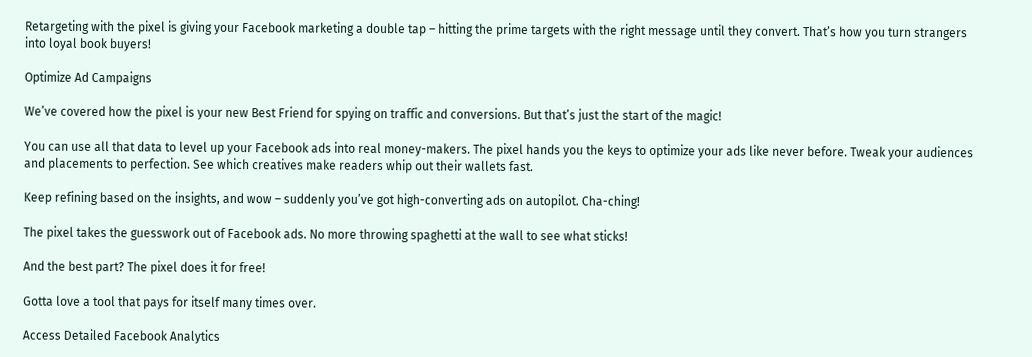Retargeting with the pixel is giving your Facebook marketing a double tap – hitting the prime targets with the right message until they convert. That’s how you turn strangers into loyal book buyers!

Optimize Ad Campaigns

We’ve covered how the pixel is your new Best Friend for spying on traffic and conversions. But that’s just the start of the magic!

You can use all that data to level up your Facebook ads into real money-makers. The pixel hands you the keys to optimize your ads like never before. Tweak your audiences and placements to perfection. See which creatives make readers whip out their wallets fast.

Keep refining based on the insights, and wow – suddenly you’ve got high-converting ads on autopilot. Cha-ching!

The pixel takes the guesswork out of Facebook ads. No more throwing spaghetti at the wall to see what sticks!

And the best part? The pixel does it for free!

Gotta love a tool that pays for itself many times over.

Access Detailed Facebook Analytics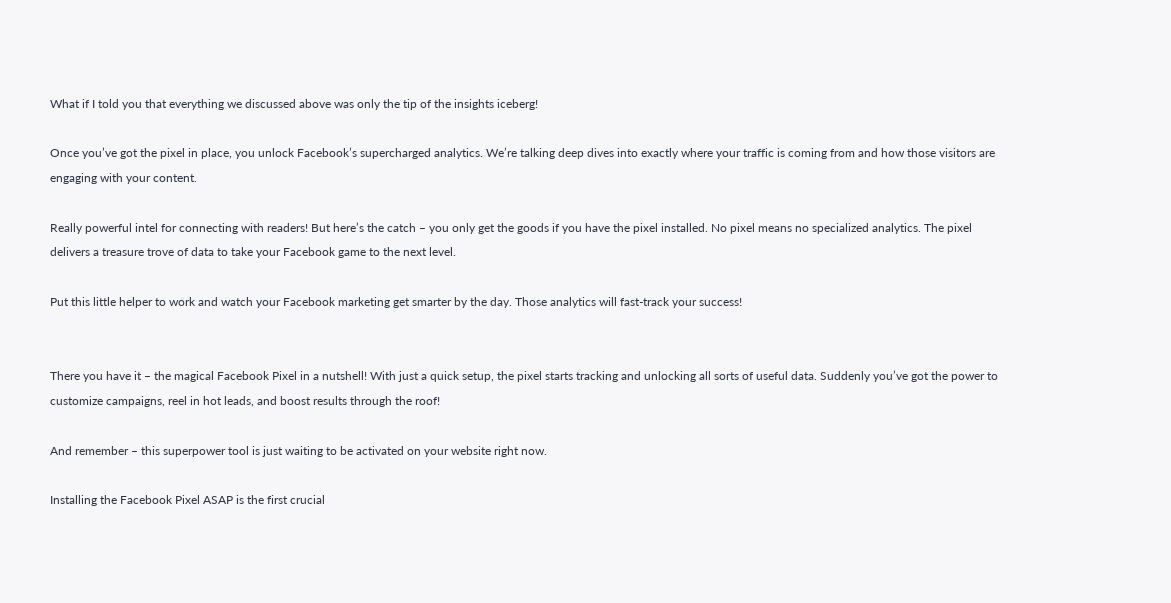What if I told you that everything we discussed above was only the tip of the insights iceberg!

Once you’ve got the pixel in place, you unlock Facebook’s supercharged analytics. We’re talking deep dives into exactly where your traffic is coming from and how those visitors are engaging with your content.

Really powerful intel for connecting with readers! But here’s the catch – you only get the goods if you have the pixel installed. No pixel means no specialized analytics. The pixel delivers a treasure trove of data to take your Facebook game to the next level.

Put this little helper to work and watch your Facebook marketing get smarter by the day. Those analytics will fast-track your success!


There you have it – the magical Facebook Pixel in a nutshell! With just a quick setup, the pixel starts tracking and unlocking all sorts of useful data. Suddenly you’ve got the power to customize campaigns, reel in hot leads, and boost results through the roof!

And remember – this superpower tool is just waiting to be activated on your website right now.

Installing the Facebook Pixel ASAP is the first crucial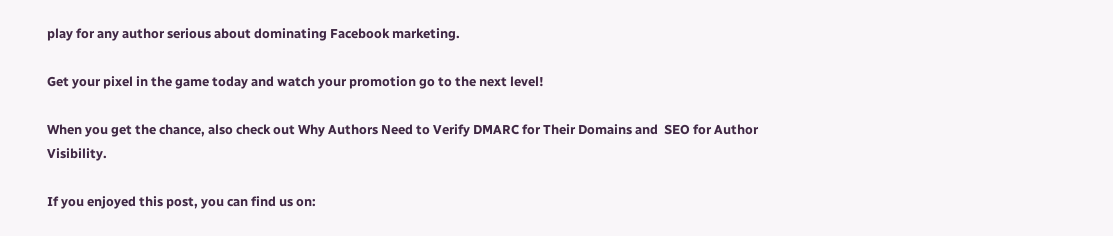play for any author serious about dominating Facebook marketing.

Get your pixel in the game today and watch your promotion go to the next level!

When you get the chance, also check out Why Authors Need to Verify DMARC for Their Domains and  SEO for Author Visibility.

If you enjoyed this post, you can find us on: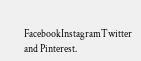FacebookInstagramTwitter and Pinterest.